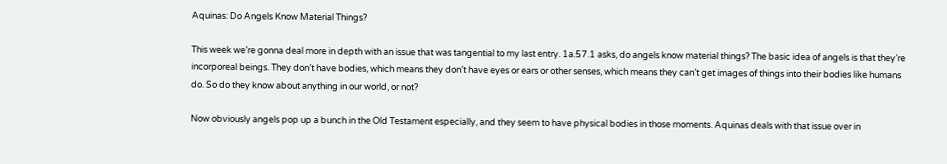Aquinas: Do Angels Know Material Things?

This week we’re gonna deal more in depth with an issue that was tangential to my last entry. 1a.57.1 asks, do angels know material things? The basic idea of angels is that they’re incorporeal beings. They don’t have bodies, which means they don’t have eyes or ears or other senses, which means they can’t get images of things into their bodies like humans do. So do they know about anything in our world, or not?

Now obviously angels pop up a bunch in the Old Testament especially, and they seem to have physical bodies in those moments. Aquinas deals with that issue over in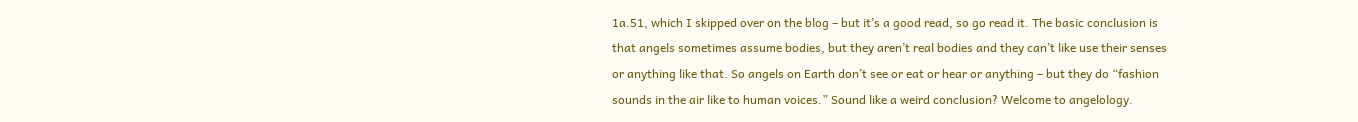1a.51, which I skipped over on the blog – but it’s a good read, so go read it. The basic conclusion is that angels sometimes assume bodies, but they aren’t real bodies and they can’t like use their senses or anything like that. So angels on Earth don’t see or eat or hear or anything – but they do “fashion sounds in the air like to human voices.” Sound like a weird conclusion? Welcome to angelology.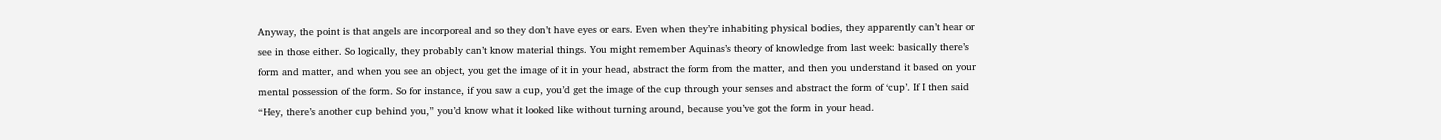Anyway, the point is that angels are incorporeal and so they don’t have eyes or ears. Even when they’re inhabiting physical bodies, they apparently can’t hear or see in those either. So logically, they probably can’t know material things. You might remember Aquinas’s theory of knowledge from last week: basically there’s form and matter, and when you see an object, you get the image of it in your head, abstract the form from the matter, and then you understand it based on your mental possession of the form. So for instance, if you saw a cup, you’d get the image of the cup through your senses and abstract the form of ‘cup’. If I then said “Hey, there’s another cup behind you,” you’d know what it looked like without turning around, because you’ve got the form in your head.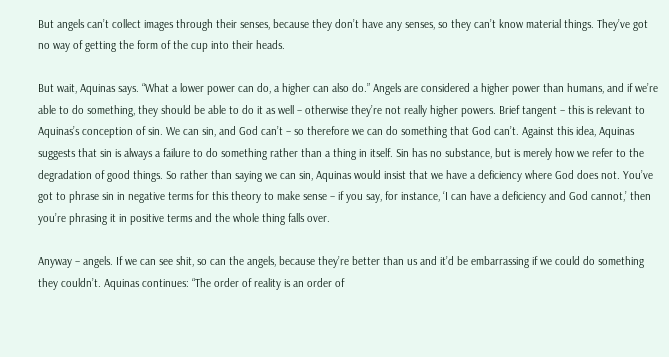But angels can’t collect images through their senses, because they don’t have any senses, so they can’t know material things. They’ve got no way of getting the form of the cup into their heads.

But wait, Aquinas says. “What a lower power can do, a higher can also do.” Angels are considered a higher power than humans, and if we’re able to do something, they should be able to do it as well – otherwise they’re not really higher powers. Brief tangent – this is relevant to Aquinas’s conception of sin. We can sin, and God can’t – so therefore we can do something that God can’t. Against this idea, Aquinas suggests that sin is always a failure to do something rather than a thing in itself. Sin has no substance, but is merely how we refer to the degradation of good things. So rather than saying we can sin, Aquinas would insist that we have a deficiency where God does not. You’ve got to phrase sin in negative terms for this theory to make sense – if you say, for instance, ‘I can have a deficiency and God cannot,’ then you’re phrasing it in positive terms and the whole thing falls over.

Anyway – angels. If we can see shit, so can the angels, because they’re better than us and it’d be embarrassing if we could do something they couldn’t. Aquinas continues: “The order of reality is an order of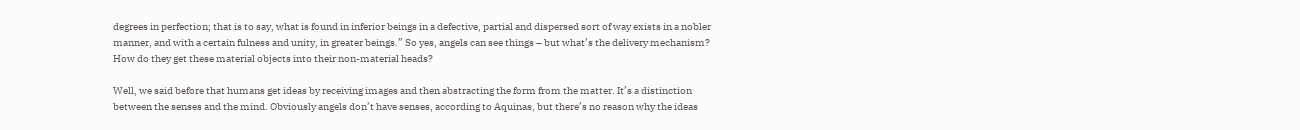degrees in perfection; that is to say, what is found in inferior beings in a defective, partial and dispersed sort of way exists in a nobler manner, and with a certain fulness and unity, in greater beings.” So yes, angels can see things – but what’s the delivery mechanism? How do they get these material objects into their non-material heads?

Well, we said before that humans get ideas by receiving images and then abstracting the form from the matter. It’s a distinction between the senses and the mind. Obviously angels don’t have senses, according to Aquinas, but there’s no reason why the ideas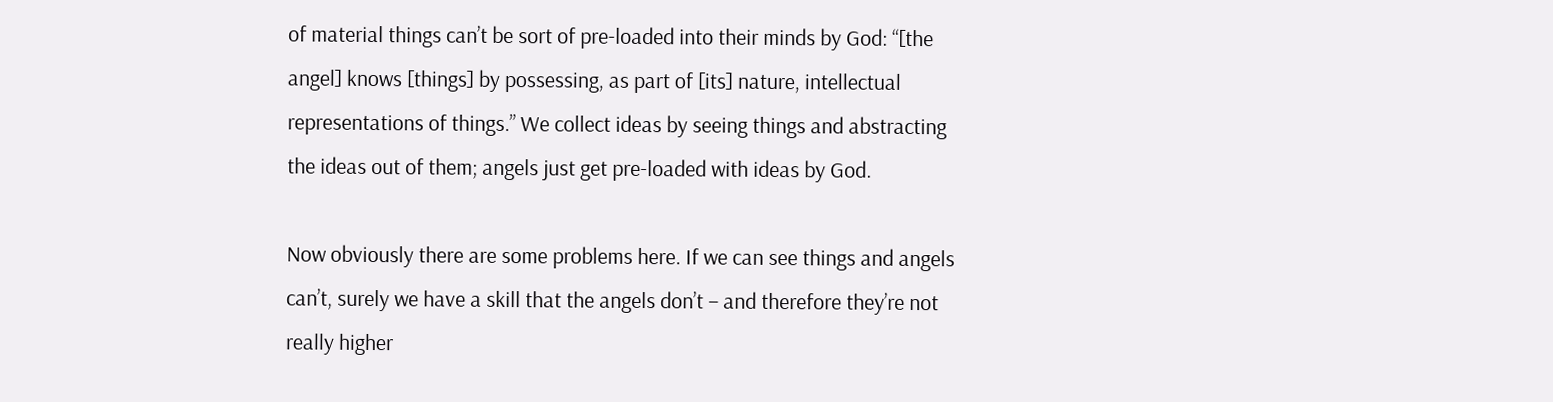of material things can’t be sort of pre-loaded into their minds by God: “[the angel] knows [things] by possessing, as part of [its] nature, intellectual representations of things.” We collect ideas by seeing things and abstracting the ideas out of them; angels just get pre-loaded with ideas by God.

Now obviously there are some problems here. If we can see things and angels can’t, surely we have a skill that the angels don’t – and therefore they’re not really higher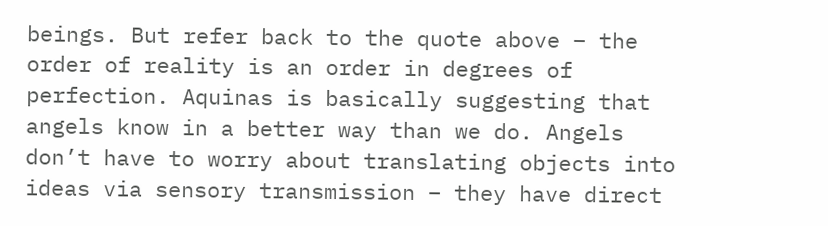beings. But refer back to the quote above – the order of reality is an order in degrees of perfection. Aquinas is basically suggesting that angels know in a better way than we do. Angels don’t have to worry about translating objects into ideas via sensory transmission – they have direct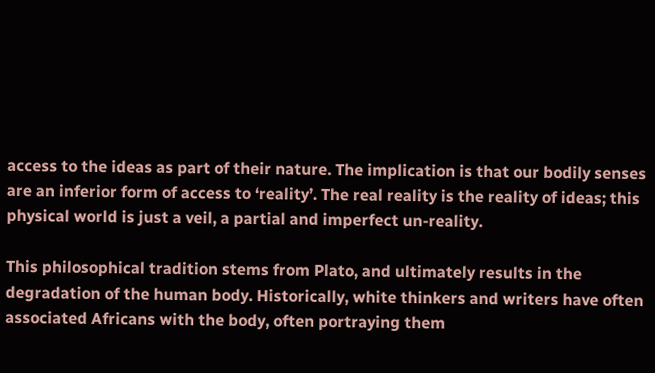access to the ideas as part of their nature. The implication is that our bodily senses are an inferior form of access to ‘reality’. The real reality is the reality of ideas; this physical world is just a veil, a partial and imperfect un-reality.

This philosophical tradition stems from Plato, and ultimately results in the degradation of the human body. Historically, white thinkers and writers have often associated Africans with the body, often portraying them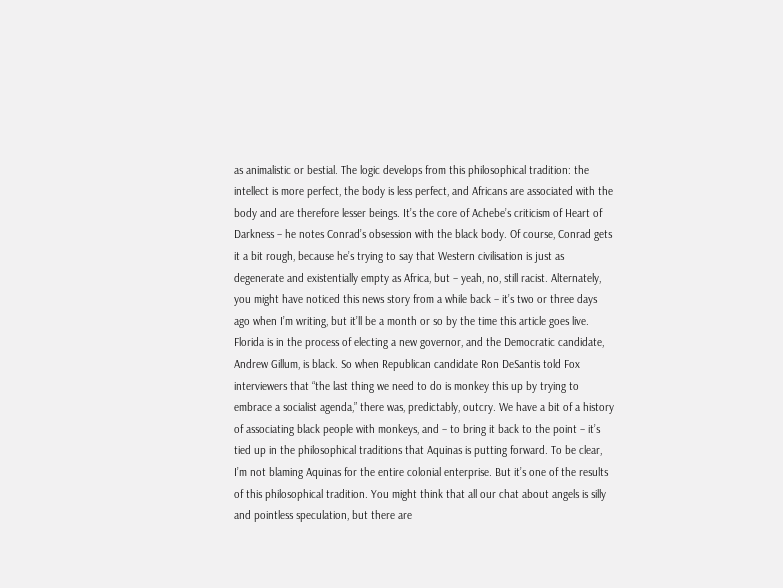as animalistic or bestial. The logic develops from this philosophical tradition: the intellect is more perfect, the body is less perfect, and Africans are associated with the body and are therefore lesser beings. It’s the core of Achebe’s criticism of Heart of Darkness – he notes Conrad’s obsession with the black body. Of course, Conrad gets it a bit rough, because he’s trying to say that Western civilisation is just as degenerate and existentially empty as Africa, but – yeah, no, still racist. Alternately, you might have noticed this news story from a while back – it’s two or three days ago when I’m writing, but it’ll be a month or so by the time this article goes live. Florida is in the process of electing a new governor, and the Democratic candidate, Andrew Gillum, is black. So when Republican candidate Ron DeSantis told Fox interviewers that “the last thing we need to do is monkey this up by trying to embrace a socialist agenda,” there was, predictably, outcry. We have a bit of a history of associating black people with monkeys, and – to bring it back to the point – it’s tied up in the philosophical traditions that Aquinas is putting forward. To be clear, I’m not blaming Aquinas for the entire colonial enterprise. But it’s one of the results of this philosophical tradition. You might think that all our chat about angels is silly and pointless speculation, but there are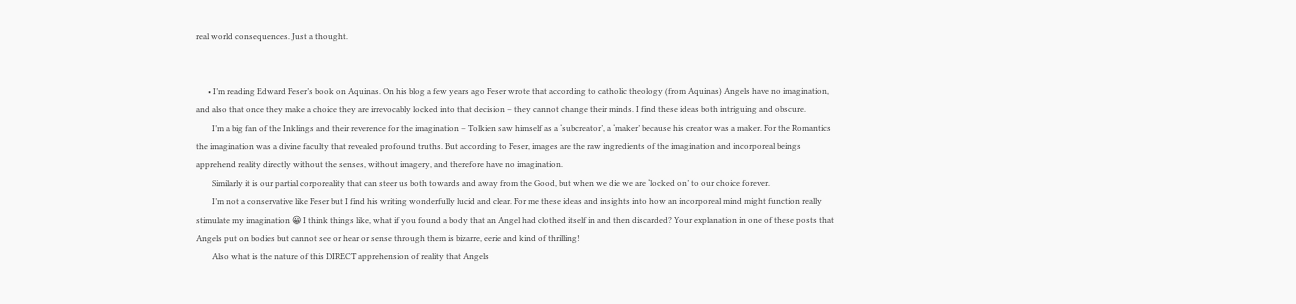real world consequences. Just a thought.


      • I’m reading Edward Feser’s book on Aquinas. On his blog a few years ago Feser wrote that according to catholic theology (from Aquinas) Angels have no imagination, and also that once they make a choice they are irrevocably locked into that decision – they cannot change their minds. I find these ideas both intriguing and obscure.
        I’m a big fan of the Inklings and their reverence for the imagination – Tolkien saw himself as a ‘subcreator’, a ‘maker’ because his creator was a maker. For the Romantics the imagination was a divine faculty that revealed profound truths. But according to Feser, images are the raw ingredients of the imagination and incorporeal beings apprehend reality directly without the senses, without imagery, and therefore have no imagination.
        Similarly it is our partial corporeality that can steer us both towards and away from the Good, but when we die we are ‘locked on’ to our choice forever.
        I’m not a conservative like Feser but I find his writing wonderfully lucid and clear. For me these ideas and insights into how an incorporeal mind might function really stimulate my imagination 😀 I think things like, what if you found a body that an Angel had clothed itself in and then discarded? Your explanation in one of these posts that Angels put on bodies but cannot see or hear or sense through them is bizarre, eerie and kind of thrilling!
        Also what is the nature of this DIRECT apprehension of reality that Angels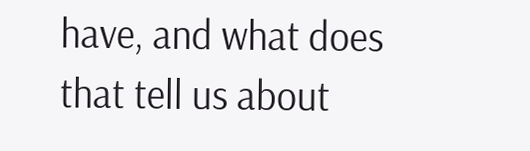have, and what does that tell us about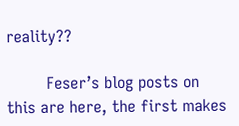reality??

        Feser’s blog posts on this are here, the first makes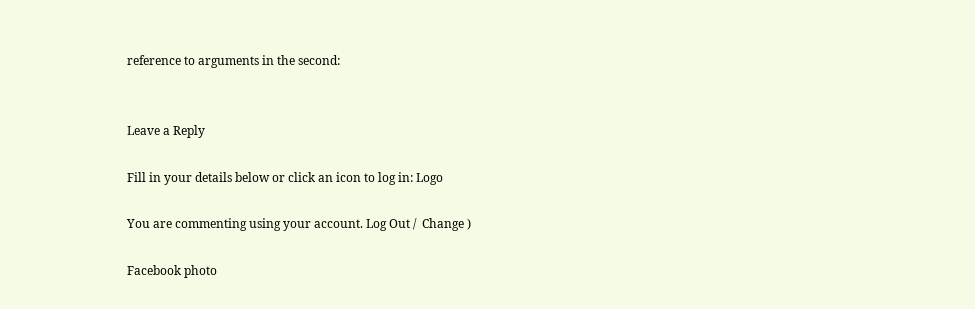reference to arguments in the second:


Leave a Reply

Fill in your details below or click an icon to log in: Logo

You are commenting using your account. Log Out /  Change )

Facebook photo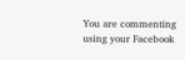You are commenting using your Facebook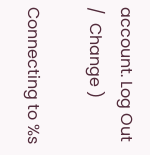account. Log Out /  Change )

Connecting to %s